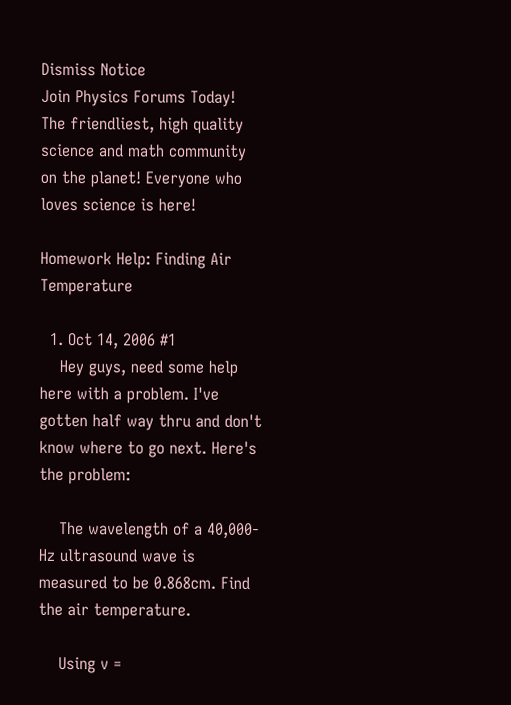Dismiss Notice
Join Physics Forums Today!
The friendliest, high quality science and math community on the planet! Everyone who loves science is here!

Homework Help: Finding Air Temperature

  1. Oct 14, 2006 #1
    Hey guys, need some help here with a problem. I've gotten half way thru and don't know where to go next. Here's the problem:

    The wavelength of a 40,000-Hz ultrasound wave is measured to be 0.868cm. Find the air temperature.

    Using v =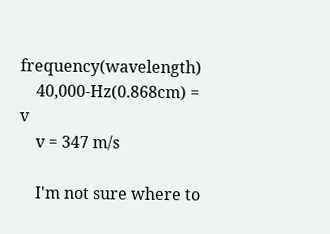frequency(wavelength)
    40,000-Hz(0.868cm) = v
    v = 347 m/s

    I'm not sure where to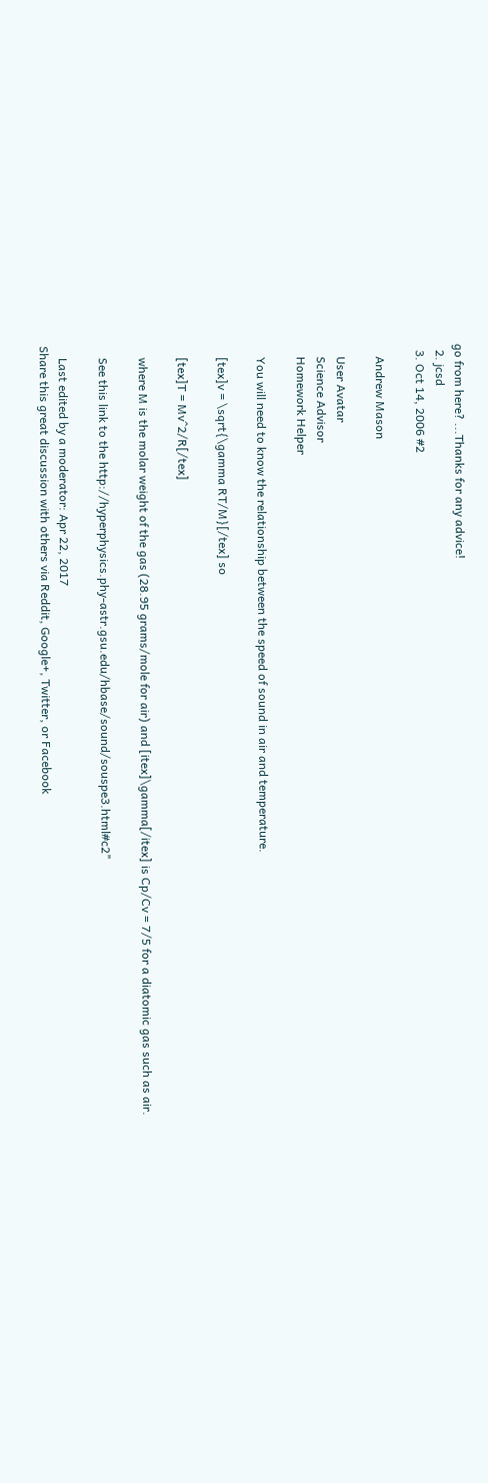go from here? ...Thanks for any advice!
  2. jcsd
  3. Oct 14, 2006 #2

    Andrew Mason

    User Avatar
    Science Advisor
    Homework Helper

    You will need to know the relationship between the speed of sound in air and temperature.

    [tex]v = \sqrt{\gamma RT/M}[/tex] so

    [tex]T = Mv^2/R[/tex]

    where M is the molar weight of the gas (28.95 grams/mole for air) and [itex]\gamma[/itex] is Cp/Cv = 7/5 for a diatomic gas such as air.

    See this link to the http://hyperphysics.phy-astr.gsu.edu/hbase/sound/souspe3.html#c2"

    Last edited by a moderator: Apr 22, 2017
Share this great discussion with others via Reddit, Google+, Twitter, or Facebook